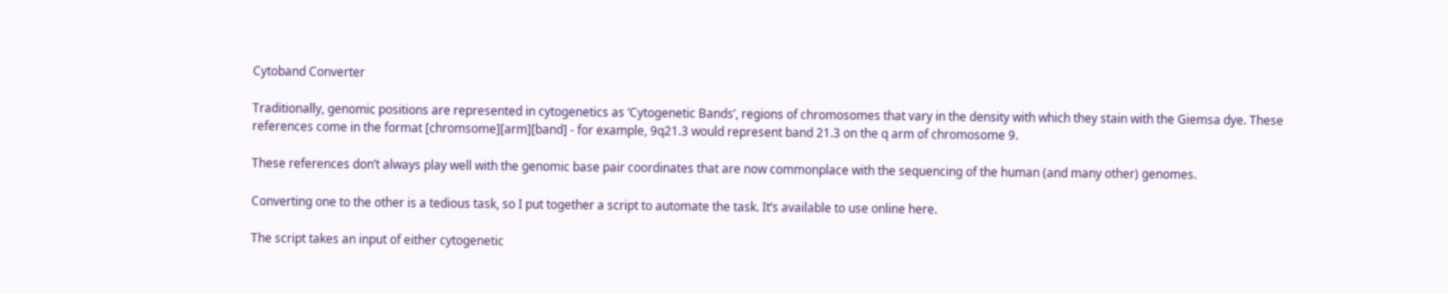Cytoband Converter

Traditionally, genomic positions are represented in cytogenetics as ‘Cytogenetic Bands’, regions of chromosomes that vary in the density with which they stain with the Giemsa dye. These references come in the format [chromsome][arm][band] - for example, 9q21.3 would represent band 21.3 on the q arm of chromosome 9.

These references don’t always play well with the genomic base pair coordinates that are now commonplace with the sequencing of the human (and many other) genomes.

Converting one to the other is a tedious task, so I put together a script to automate the task. It’s available to use online here.

The script takes an input of either cytogenetic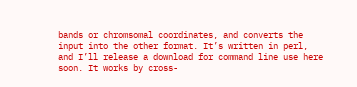bands or chromsomal coordinates, and converts the input into the other format. It’s written in perl, and I’ll release a download for command line use here soon. It works by cross-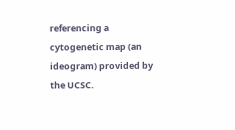referencing a cytogenetic map (an ideogram) provided by the UCSC.